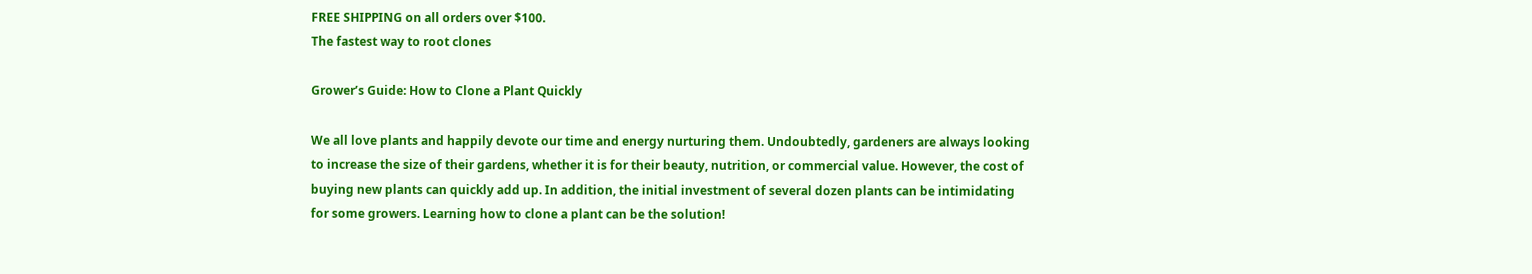FREE SHIPPING on all orders over $100.
The fastest way to root clones

Grower’s Guide: How to Clone a Plant Quickly

We all love plants and happily devote our time and energy nurturing them. Undoubtedly, gardeners are always looking to increase the size of their gardens, whether it is for their beauty, nutrition, or commercial value. However, the cost of buying new plants can quickly add up. In addition, the initial investment of several dozen plants can be intimidating for some growers. Learning how to clone a plant can be the solution!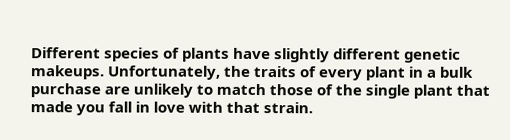Different species of plants have slightly different genetic makeups. Unfortunately, the traits of every plant in a bulk purchase are unlikely to match those of the single plant that made you fall in love with that strain.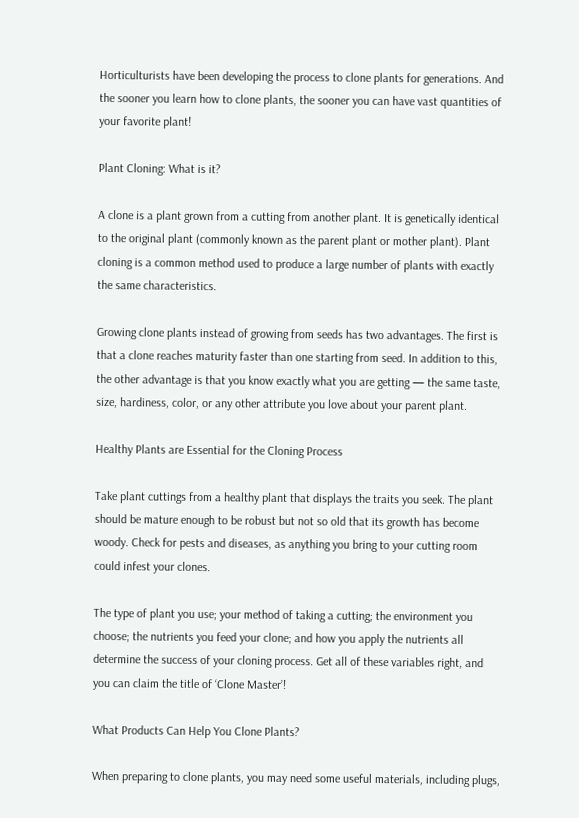Horticulturists have been developing the process to clone plants for generations. And the sooner you learn how to clone plants, the sooner you can have vast quantities of your favorite plant!

Plant Cloning: What is it?

A clone is a plant grown from a cutting from another plant. It is genetically identical to the original plant (commonly known as the parent plant or mother plant). Plant cloning is a common method used to produce a large number of plants with exactly the same characteristics.

Growing clone plants instead of growing from seeds has two advantages. The first is that a clone reaches maturity faster than one starting from seed. In addition to this, the other advantage is that you know exactly what you are getting — the same taste, size, hardiness, color, or any other attribute you love about your parent plant.

Healthy Plants are Essential for the Cloning Process

Take plant cuttings from a healthy plant that displays the traits you seek. The plant should be mature enough to be robust but not so old that its growth has become woody. Check for pests and diseases, as anything you bring to your cutting room could infest your clones.

The type of plant you use; your method of taking a cutting; the environment you choose; the nutrients you feed your clone; and how you apply the nutrients all determine the success of your cloning process. Get all of these variables right, and you can claim the title of ‘Clone Master’!

What Products Can Help You Clone Plants?

When preparing to clone plants, you may need some useful materials, including plugs,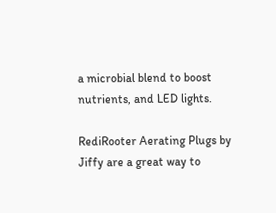a microbial blend to boost nutrients, and LED lights.

RediRooter Aerating Plugs by Jiffy are a great way to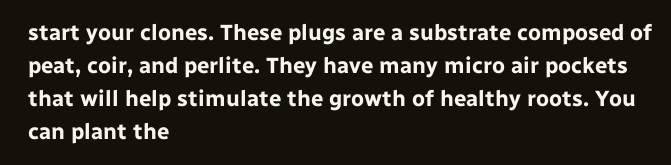start your clones. These plugs are a substrate composed of peat, coir, and perlite. They have many micro air pockets that will help stimulate the growth of healthy roots. You can plant the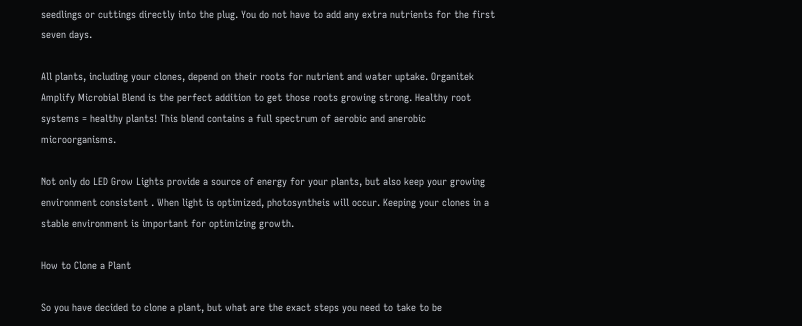seedlings or cuttings directly into the plug. You do not have to add any extra nutrients for the first seven days.

All plants, including your clones, depend on their roots for nutrient and water uptake. Organitek Amplify Microbial Blend is the perfect addition to get those roots growing strong. Healthy root systems = healthy plants! This blend contains a full spectrum of aerobic and anerobic microorganisms.

Not only do LED Grow Lights provide a source of energy for your plants, but also keep your growing environment consistent . When light is optimized, photosyntheis will occur. Keeping your clones in a stable environment is important for optimizing growth.

How to Clone a Plant

So you have decided to clone a plant, but what are the exact steps you need to take to be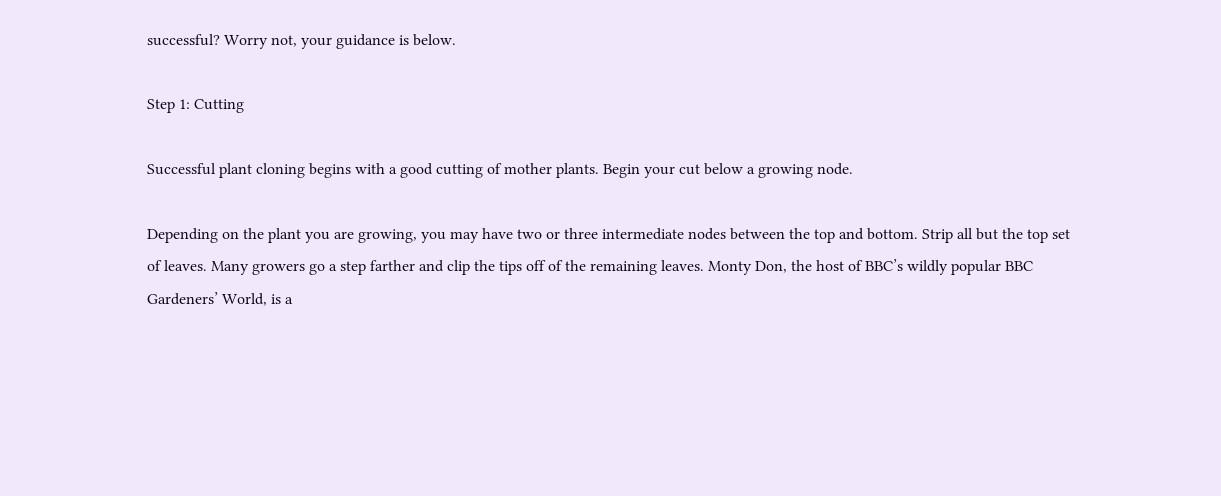successful? Worry not, your guidance is below.

Step 1: Cutting

Successful plant cloning begins with a good cutting of mother plants. Begin your cut below a growing node.

Depending on the plant you are growing, you may have two or three intermediate nodes between the top and bottom. Strip all but the top set of leaves. Many growers go a step farther and clip the tips off of the remaining leaves. Monty Don, the host of BBC’s wildly popular BBC Gardeners’ World, is a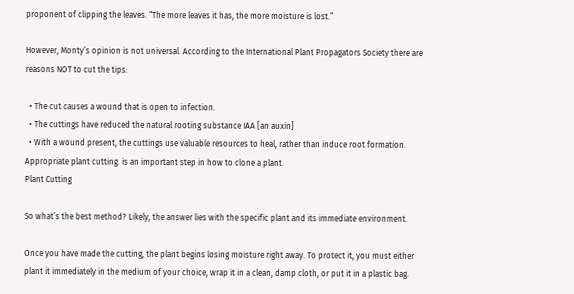proponent of clipping the leaves. “The more leaves it has, the more moisture is lost.”

However, Monty’s opinion is not universal. According to the International Plant Propagators Society there are reasons NOT to cut the tips:

  • The cut causes a wound that is open to infection.
  • The cuttings have reduced the natural rooting substance IAA [an auxin]
  • With a wound present, the cuttings use valuable resources to heal, rather than induce root formation.
Appropriate plant cutting. is an important step in how to clone a plant.
Plant Cutting

So what’s the best method? Likely, the answer lies with the specific plant and its immediate environment.

Once you have made the cutting, the plant begins losing moisture right away. To protect it, you must either plant it immediately in the medium of your choice, wrap it in a clean, damp cloth, or put it in a plastic bag.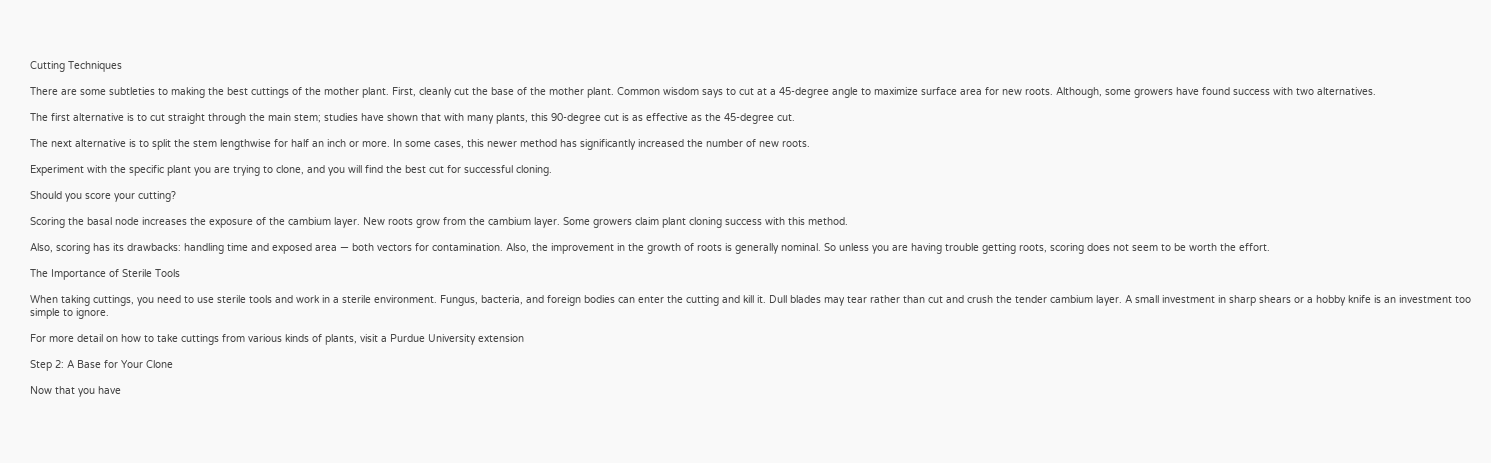Cutting Techniques

There are some subtleties to making the best cuttings of the mother plant. First, cleanly cut the base of the mother plant. Common wisdom says to cut at a 45-degree angle to maximize surface area for new roots. Although, some growers have found success with two alternatives.

The first alternative is to cut straight through the main stem; studies have shown that with many plants, this 90-degree cut is as effective as the 45-degree cut.

The next alternative is to split the stem lengthwise for half an inch or more. In some cases, this newer method has significantly increased the number of new roots.

Experiment with the specific plant you are trying to clone, and you will find the best cut for successful cloning.

Should you score your cutting?

Scoring the basal node increases the exposure of the cambium layer. New roots grow from the cambium layer. Some growers claim plant cloning success with this method.

Also, scoring has its drawbacks: handling time and exposed area — both vectors for contamination. Also, the improvement in the growth of roots is generally nominal. So unless you are having trouble getting roots, scoring does not seem to be worth the effort.

The Importance of Sterile Tools

When taking cuttings, you need to use sterile tools and work in a sterile environment. Fungus, bacteria, and foreign bodies can enter the cutting and kill it. Dull blades may tear rather than cut and crush the tender cambium layer. A small investment in sharp shears or a hobby knife is an investment too simple to ignore.

For more detail on how to take cuttings from various kinds of plants, visit a Purdue University extension

Step 2: A Base for Your Clone

Now that you have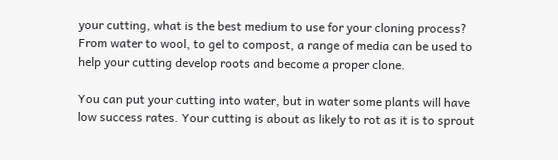your cutting, what is the best medium to use for your cloning process? From water to wool, to gel to compost, a range of media can be used to help your cutting develop roots and become a proper clone.

You can put your cutting into water, but in water some plants will have low success rates. Your cutting is about as likely to rot as it is to sprout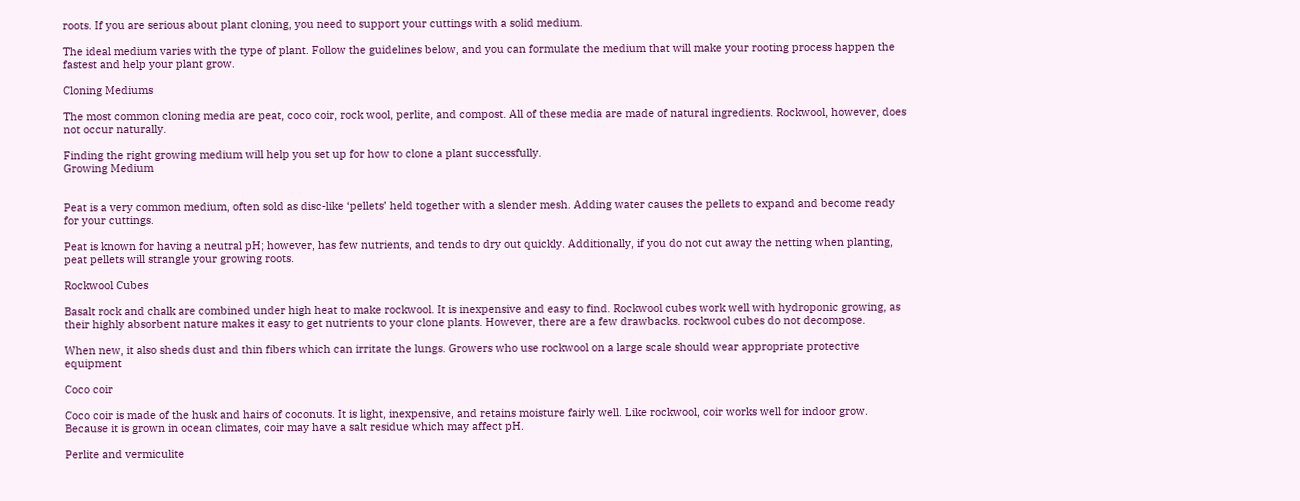roots. If you are serious about plant cloning, you need to support your cuttings with a solid medium.

The ideal medium varies with the type of plant. Follow the guidelines below, and you can formulate the medium that will make your rooting process happen the fastest and help your plant grow.

Cloning Mediums

The most common cloning media are peat, coco coir, rock wool, perlite, and compost. All of these media are made of natural ingredients. Rockwool, however, does not occur naturally.

Finding the right growing medium will help you set up for how to clone a plant successfully.
Growing Medium


Peat is a very common medium, often sold as disc-like ‘pellets’ held together with a slender mesh. Adding water causes the pellets to expand and become ready for your cuttings.

Peat is known for having a neutral pH; however, has few nutrients, and tends to dry out quickly. Additionally, if you do not cut away the netting when planting, peat pellets will strangle your growing roots.

Rockwool Cubes

Basalt rock and chalk are combined under high heat to make rockwool. It is inexpensive and easy to find. Rockwool cubes work well with hydroponic growing, as their highly absorbent nature makes it easy to get nutrients to your clone plants. However, there are a few drawbacks. rockwool cubes do not decompose.

When new, it also sheds dust and thin fibers which can irritate the lungs. Growers who use rockwool on a large scale should wear appropriate protective equipment

Coco coir

Coco coir is made of the husk and hairs of coconuts. It is light, inexpensive, and retains moisture fairly well. Like rockwool, coir works well for indoor grow. Because it is grown in ocean climates, coir may have a salt residue which may affect pH.

Perlite and vermiculite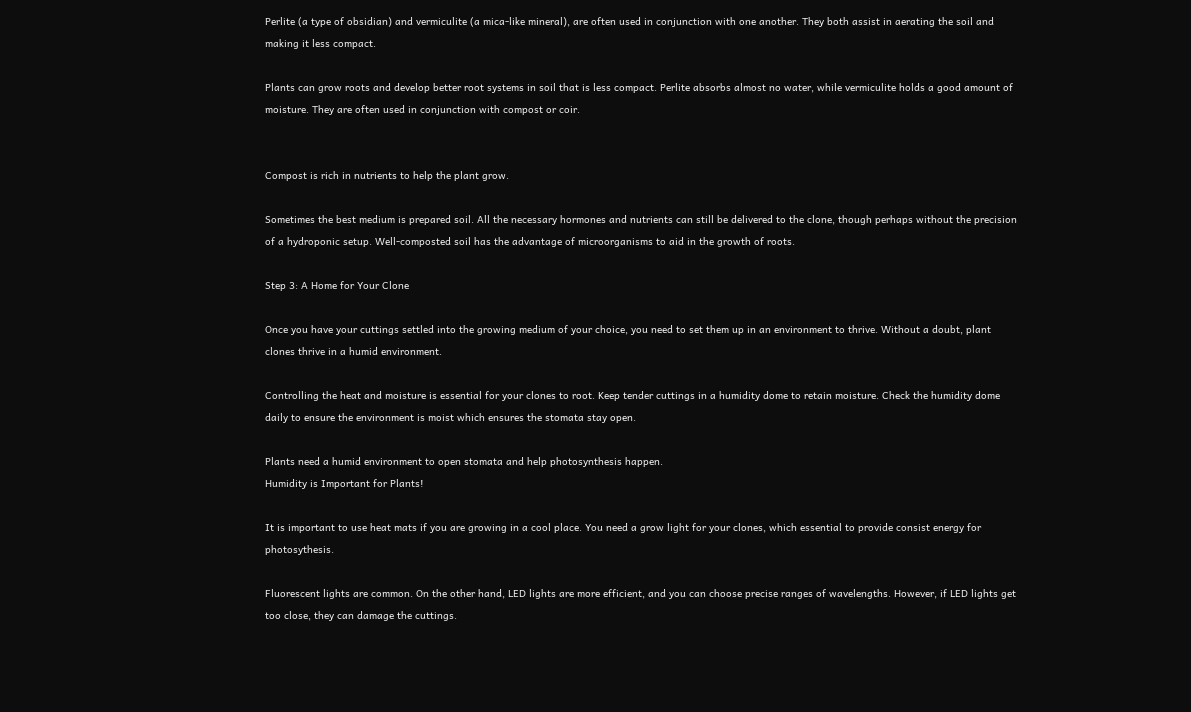Perlite (a type of obsidian) and vermiculite (a mica-like mineral), are often used in conjunction with one another. They both assist in aerating the soil and making it less compact.

Plants can grow roots and develop better root systems in soil that is less compact. Perlite absorbs almost no water, while vermiculite holds a good amount of moisture. They are often used in conjunction with compost or coir.


Compost is rich in nutrients to help the plant grow.

Sometimes the best medium is prepared soil. All the necessary hormones and nutrients can still be delivered to the clone, though perhaps without the precision of a hydroponic setup. Well-composted soil has the advantage of microorganisms to aid in the growth of roots.

Step 3: A Home for Your Clone

Once you have your cuttings settled into the growing medium of your choice, you need to set them up in an environment to thrive. Without a doubt, plant clones thrive in a humid environment.

Controlling the heat and moisture is essential for your clones to root. Keep tender cuttings in a humidity dome to retain moisture. Check the humidity dome daily to ensure the environment is moist which ensures the stomata stay open.

Plants need a humid environment to open stomata and help photosynthesis happen.
Humidity is Important for Plants!

It is important to use heat mats if you are growing in a cool place. You need a grow light for your clones, which essential to provide consist energy for photosythesis.

Fluorescent lights are common. On the other hand, LED lights are more efficient, and you can choose precise ranges of wavelengths. However, if LED lights get too close, they can damage the cuttings.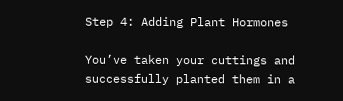Step 4: Adding Plant Hormones

You’ve taken your cuttings and successfully planted them in a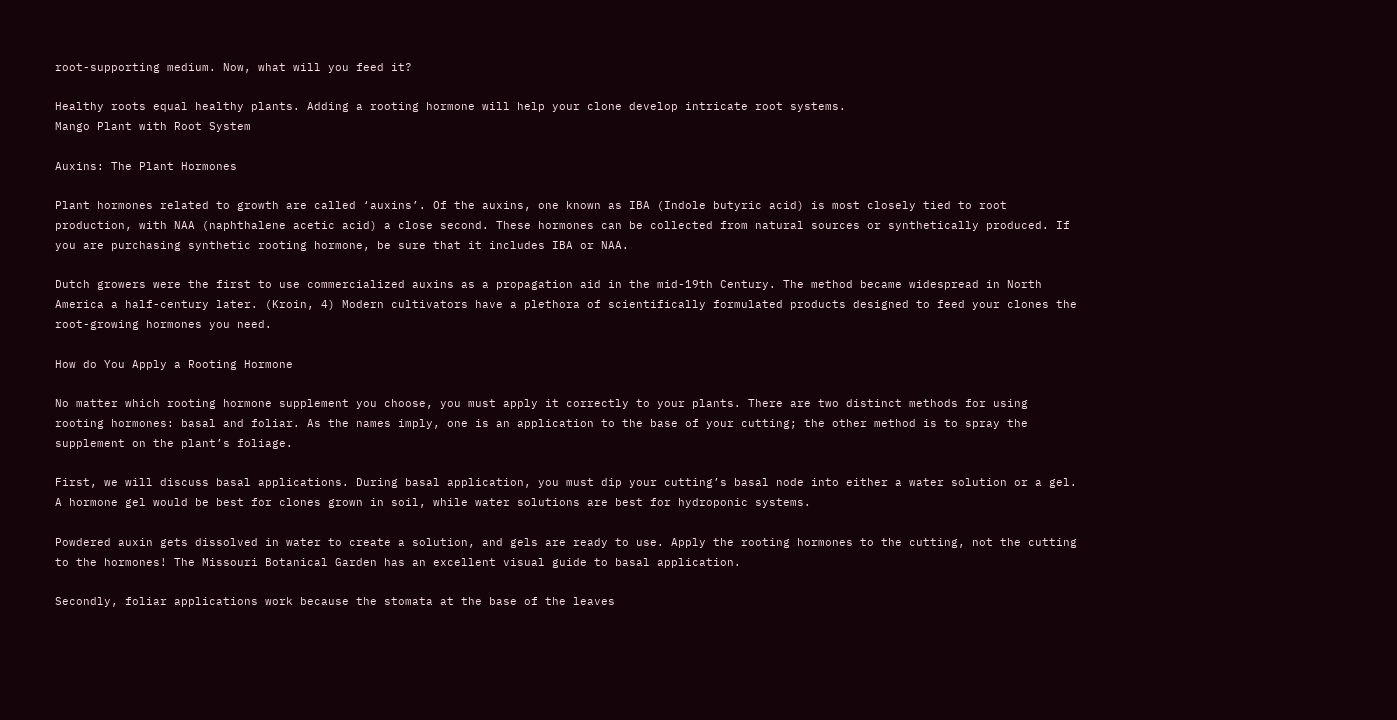root-supporting medium. Now, what will you feed it?

Healthy roots equal healthy plants. Adding a rooting hormone will help your clone develop intricate root systems.
Mango Plant with Root System

Auxins: The Plant Hormones

Plant hormones related to growth are called ‘auxins’. Of the auxins, one known as IBA (Indole butyric acid) is most closely tied to root production, with NAA (naphthalene acetic acid) a close second. These hormones can be collected from natural sources or synthetically produced. If you are purchasing synthetic rooting hormone, be sure that it includes IBA or NAA.

Dutch growers were the first to use commercialized auxins as a propagation aid in the mid-19th Century. The method became widespread in North America a half-century later. (Kroin, 4) Modern cultivators have a plethora of scientifically formulated products designed to feed your clones the root-growing hormones you need.

How do You Apply a Rooting Hormone

No matter which rooting hormone supplement you choose, you must apply it correctly to your plants. There are two distinct methods for using rooting hormones: basal and foliar. As the names imply, one is an application to the base of your cutting; the other method is to spray the supplement on the plant’s foliage.

First, we will discuss basal applications. During basal application, you must dip your cutting’s basal node into either a water solution or a gel. A hormone gel would be best for clones grown in soil, while water solutions are best for hydroponic systems.

Powdered auxin gets dissolved in water to create a solution, and gels are ready to use. Apply the rooting hormones to the cutting, not the cutting to the hormones! The Missouri Botanical Garden has an excellent visual guide to basal application.

Secondly, foliar applications work because the stomata at the base of the leaves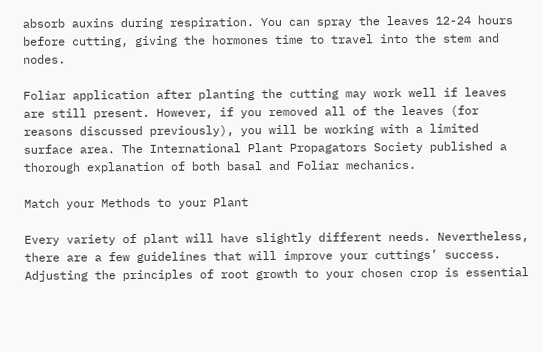absorb auxins during respiration. You can spray the leaves 12-24 hours before cutting, giving the hormones time to travel into the stem and nodes.

Foliar application after planting the cutting may work well if leaves are still present. However, if you removed all of the leaves (for reasons discussed previously), you will be working with a limited surface area. The International Plant Propagators Society published a thorough explanation of both basal and Foliar mechanics.

Match your Methods to your Plant

Every variety of plant will have slightly different needs. Nevertheless, there are a few guidelines that will improve your cuttings’ success. Adjusting the principles of root growth to your chosen crop is essential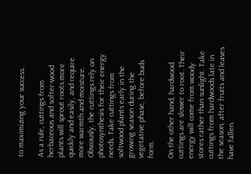to maximizing your success.

As a rule, cuttings from herbaceous and softer-wood plants will sprout roots more quickly and easily, and require more warmth and moisture. Obviously, the cuttings rely on photosynthesis for their energy needs. Take cuttings from softwood plants early in the growing season during the vegetative phase, before buds form.

On the other hand, hardwood cuttings are slower to root. Their energy will come from woody stores rather than sunlight. Take cuttings from hardwoods late in the season, after fruits and leaves have fallen.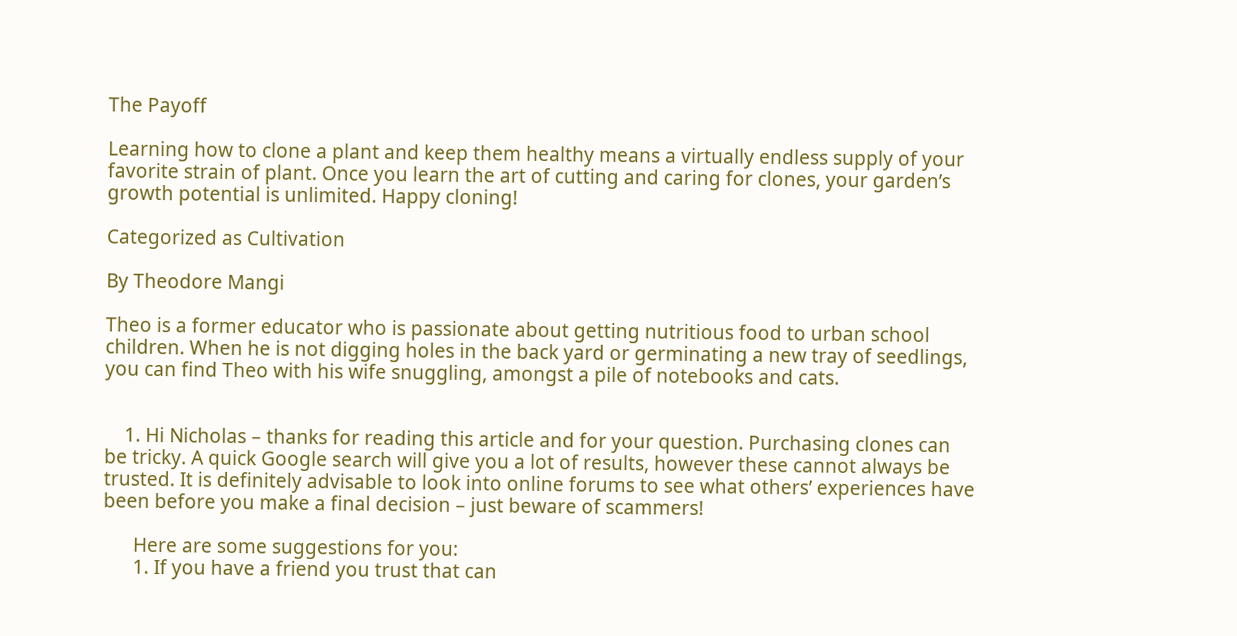The Payoff

Learning how to clone a plant and keep them healthy means a virtually endless supply of your favorite strain of plant. Once you learn the art of cutting and caring for clones, your garden’s growth potential is unlimited. Happy cloning!

Categorized as Cultivation

By Theodore Mangi

Theo is a former educator who is passionate about getting nutritious food to urban school children. When he is not digging holes in the back yard or germinating a new tray of seedlings, you can find Theo with his wife snuggling, amongst a pile of notebooks and cats.


    1. Hi Nicholas – thanks for reading this article and for your question. Purchasing clones can be tricky. A quick Google search will give you a lot of results, however these cannot always be trusted. It is definitely advisable to look into online forums to see what others’ experiences have been before you make a final decision – just beware of scammers!

      Here are some suggestions for you:
      1. If you have a friend you trust that can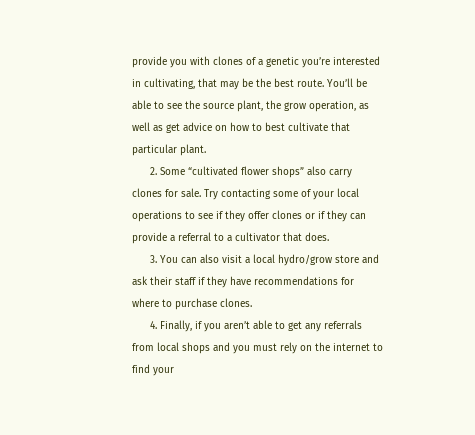provide you with clones of a genetic you’re interested in cultivating, that may be the best route. You’ll be able to see the source plant, the grow operation, as well as get advice on how to best cultivate that particular plant.
      2. Some “cultivated flower shops” also carry clones for sale. Try contacting some of your local operations to see if they offer clones or if they can provide a referral to a cultivator that does.
      3. You can also visit a local hydro/grow store and ask their staff if they have recommendations for where to purchase clones.
      4. Finally, if you aren’t able to get any referrals from local shops and you must rely on the internet to find your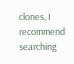clones, I recommend searching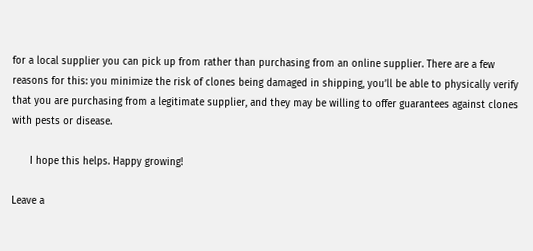for a local supplier you can pick up from rather than purchasing from an online supplier. There are a few reasons for this: you minimize the risk of clones being damaged in shipping, you’ll be able to physically verify that you are purchasing from a legitimate supplier, and they may be willing to offer guarantees against clones with pests or disease.

      I hope this helps. Happy growing!

Leave a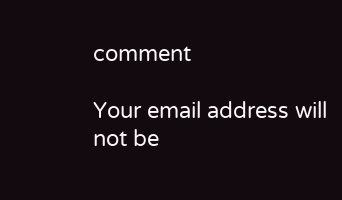comment

Your email address will not be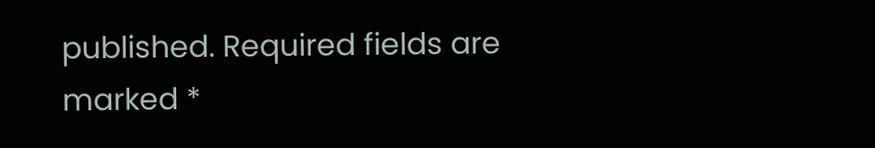published. Required fields are marked *